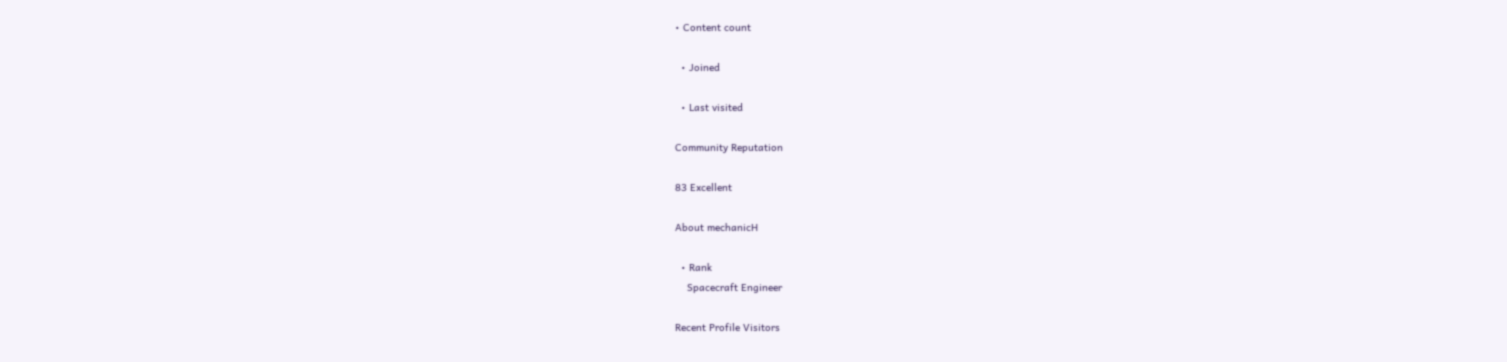• Content count

  • Joined

  • Last visited

Community Reputation

83 Excellent

About mechanicH

  • Rank
    Spacecraft Engineer

Recent Profile Visitors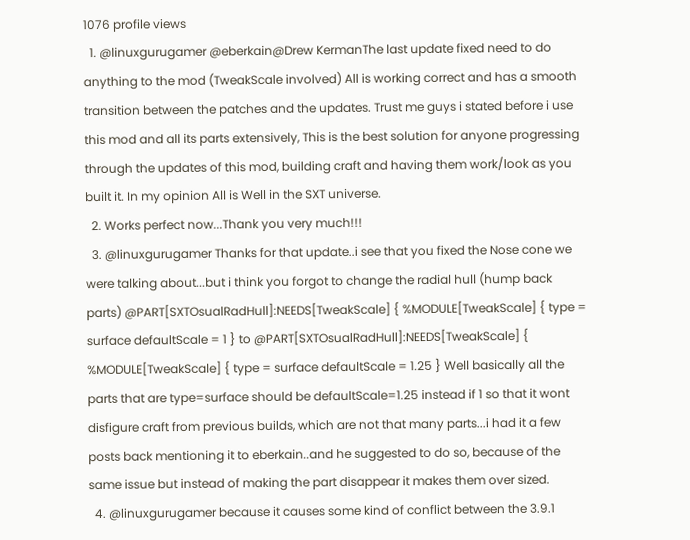1076 profile views
  1. @linuxgurugamer @eberkain@Drew KermanThe last update fixed need to do anything to the mod (TweakScale involved) All is working correct and has a smooth transition between the patches and the updates. Trust me guys i stated before i use this mod and all its parts extensively, This is the best solution for anyone progressing through the updates of this mod, building craft and having them work/look as you built it. In my opinion All is Well in the SXT universe.
  2. Works perfect now...Thank you very much!!!
  3. @linuxgurugamer Thanks for that update..i see that you fixed the Nose cone we were talking about...but i think you forgot to change the radial hull (hump back parts) @PART[SXTOsualRadHull]:NEEDS[TweakScale] { %MODULE[TweakScale] { type = surface defaultScale = 1 } to @PART[SXTOsualRadHull]:NEEDS[TweakScale] { %MODULE[TweakScale] { type = surface defaultScale = 1.25 } Well basically all the parts that are type=surface should be defaultScale=1.25 instead if 1 so that it wont disfigure craft from previous builds, which are not that many parts...i had it a few posts back mentioning it to eberkain..and he suggested to do so, because of the same issue but instead of making the part disappear it makes them over sized.
  4. @linuxgurugamer because it causes some kind of conflict between the 3.9.1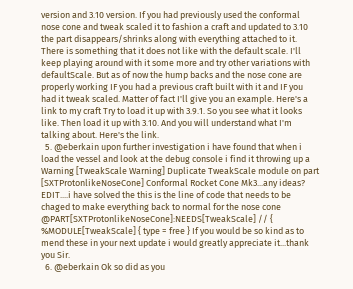version and 3.10 version. If you had previously used the conformal nose cone and tweak scaled it to fashion a craft and updated to 3.10 the part disappears/shrinks along with everything attached to it. There is something that it does not like with the default scale. I'll keep playing around with it some more and try other variations with defaultScale. But as of now the hump backs and the nose cone are properly working IF you had a previous craft built with it and IF you had it tweak scaled. Matter of fact I'll give you an example. Here's a link to my craft Try to load it up with 3.9.1. So you see what it looks like. Then load it up with 3.10. And you will understand what I'm talking about. Here's the link.
  5. @eberkain upon further investigation i have found that when i load the vessel and look at the debug console i find it throwing up a Warning [TweakScale Warning] Duplicate TweakScale module on part [SXTProtonlikeNoseCone] Conformal Rocket Cone Mk3...any ideas? EDIT....i have solved the this is the line of code that needs to be chaged to make everything back to normal for the nose cone @PART[SXTProtonlikeNoseCone]:NEEDS[TweakScale] // { %MODULE[TweakScale] { type = free } If you would be so kind as to mend these in your next update i would greatly appreciate it...thank you Sir.
  6. @eberkain Ok so did as you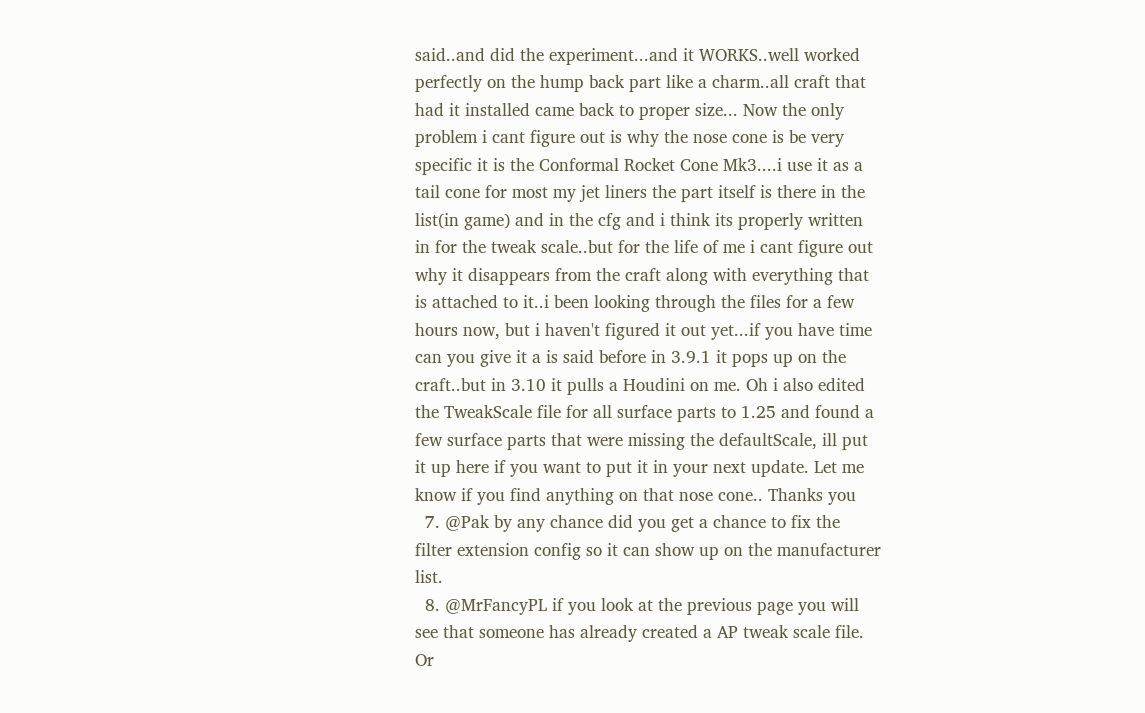said..and did the experiment...and it WORKS..well worked perfectly on the hump back part like a charm..all craft that had it installed came back to proper size... Now the only problem i cant figure out is why the nose cone is be very specific it is the Conformal Rocket Cone Mk3....i use it as a tail cone for most my jet liners the part itself is there in the list(in game) and in the cfg and i think its properly written in for the tweak scale..but for the life of me i cant figure out why it disappears from the craft along with everything that is attached to it..i been looking through the files for a few hours now, but i haven't figured it out yet...if you have time can you give it a is said before in 3.9.1 it pops up on the craft..but in 3.10 it pulls a Houdini on me. Oh i also edited the TweakScale file for all surface parts to 1.25 and found a few surface parts that were missing the defaultScale, ill put it up here if you want to put it in your next update. Let me know if you find anything on that nose cone.. Thanks you
  7. @Pak by any chance did you get a chance to fix the filter extension config so it can show up on the manufacturer list.
  8. @MrFancyPL if you look at the previous page you will see that someone has already created a AP tweak scale file. Or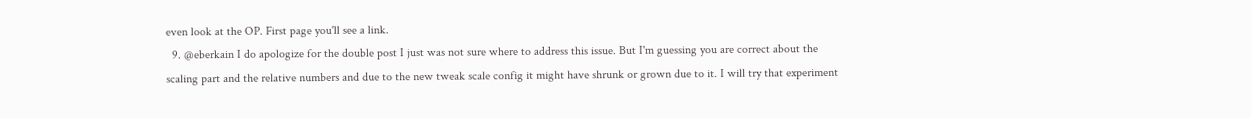even look at the OP. First page you'll see a link.
  9. @eberkain I do apologize for the double post I just was not sure where to address this issue. But I'm guessing you are correct about the scaling part and the relative numbers and due to the new tweak scale config it might have shrunk or grown due to it. I will try that experiment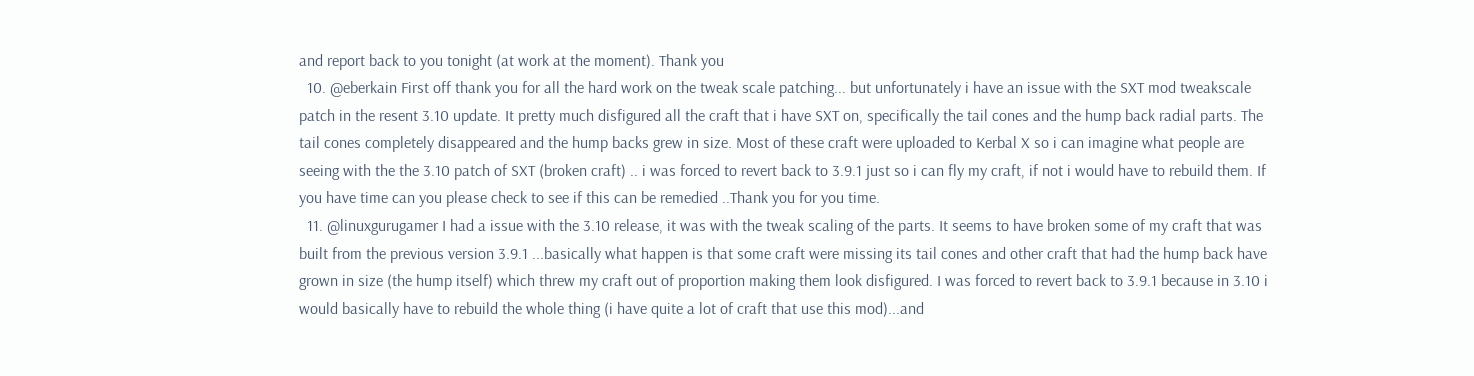and report back to you tonight (at work at the moment). Thank you
  10. @eberkain First off thank you for all the hard work on the tweak scale patching... but unfortunately i have an issue with the SXT mod tweakscale patch in the resent 3.10 update. It pretty much disfigured all the craft that i have SXT on, specifically the tail cones and the hump back radial parts. The tail cones completely disappeared and the hump backs grew in size. Most of these craft were uploaded to Kerbal X so i can imagine what people are seeing with the the 3.10 patch of SXT (broken craft) .. i was forced to revert back to 3.9.1 just so i can fly my craft, if not i would have to rebuild them. If you have time can you please check to see if this can be remedied ..Thank you for you time.
  11. @linuxgurugamer I had a issue with the 3.10 release, it was with the tweak scaling of the parts. It seems to have broken some of my craft that was built from the previous version 3.9.1 ...basically what happen is that some craft were missing its tail cones and other craft that had the hump back have grown in size (the hump itself) which threw my craft out of proportion making them look disfigured. I was forced to revert back to 3.9.1 because in 3.10 i would basically have to rebuild the whole thing (i have quite a lot of craft that use this mod)...and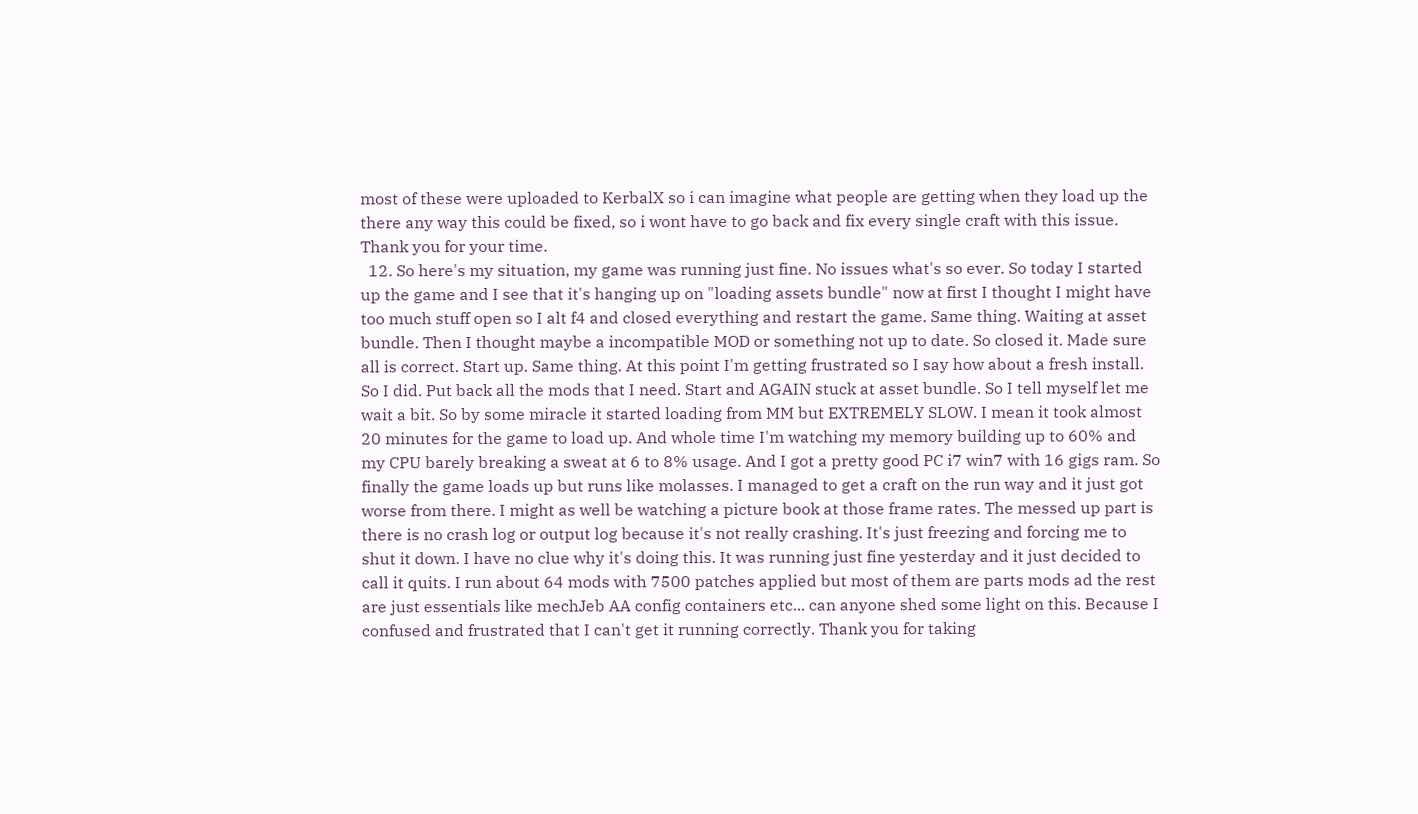most of these were uploaded to KerbalX so i can imagine what people are getting when they load up the there any way this could be fixed, so i wont have to go back and fix every single craft with this issue. Thank you for your time.
  12. So here's my situation, my game was running just fine. No issues what's so ever. So today I started up the game and I see that it's hanging up on "loading assets bundle" now at first I thought I might have too much stuff open so I alt f4 and closed everything and restart the game. Same thing. Waiting at asset bundle. Then I thought maybe a incompatible MOD or something not up to date. So closed it. Made sure all is correct. Start up. Same thing. At this point I'm getting frustrated so I say how about a fresh install. So I did. Put back all the mods that I need. Start and AGAIN stuck at asset bundle. So I tell myself let me wait a bit. So by some miracle it started loading from MM but EXTREMELY SLOW. I mean it took almost 20 minutes for the game to load up. And whole time I'm watching my memory building up to 60% and my CPU barely breaking a sweat at 6 to 8% usage. And I got a pretty good PC i7 win7 with 16 gigs ram. So finally the game loads up but runs like molasses. I managed to get a craft on the run way and it just got worse from there. I might as well be watching a picture book at those frame rates. The messed up part is there is no crash log or output log because it's not really crashing. It's just freezing and forcing me to shut it down. I have no clue why it's doing this. It was running just fine yesterday and it just decided to call it quits. I run about 64 mods with 7500 patches applied but most of them are parts mods ad the rest are just essentials like mechJeb AA config containers etc... can anyone shed some light on this. Because I confused and frustrated that I can't get it running correctly. Thank you for taking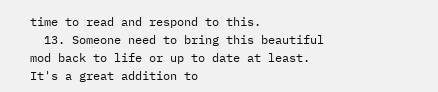time to read and respond to this.
  13. Someone need to bring this beautiful mod back to life or up to date at least. It's a great addition to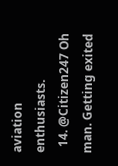aviation enthusiasts.
  14. @Citizen247 Oh man. Getting exited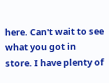here. Can't wait to see what you got in store. I have plenty of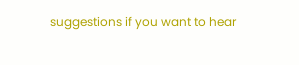suggestions if you want to hear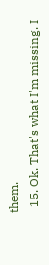them.
  15. Ok. That's what I'm missing. I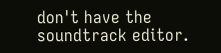don't have the soundtrack editor.